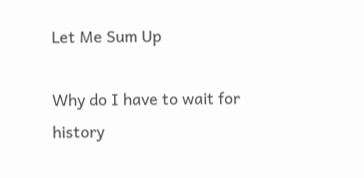Let Me Sum Up

Why do I have to wait for history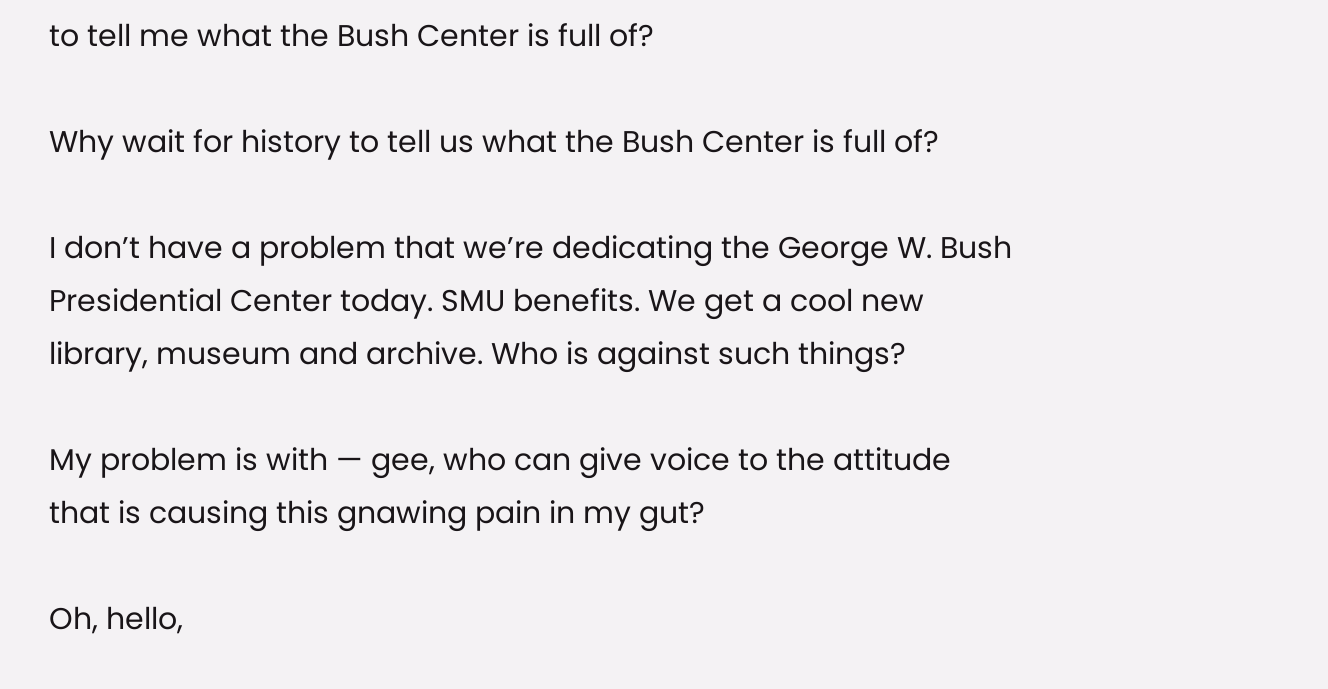to tell me what the Bush Center is full of?

Why wait for history to tell us what the Bush Center is full of?

I don’t have a problem that we’re dedicating the George W. Bush Presidential Center today. SMU benefits. We get a cool new library, museum and archive. Who is against such things?

My problem is with — gee, who can give voice to the attitude that is causing this gnawing pain in my gut?

Oh, hello,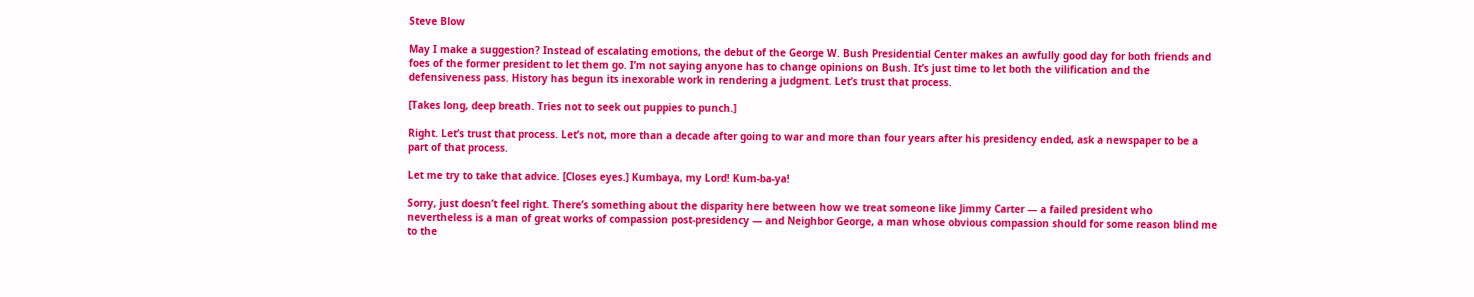Steve Blow

May I make a suggestion? Instead of escalating emotions, the debut of the George W. Bush Presidential Center makes an awfully good day for both friends and foes of the former president to let them go. I’m not saying anyone has to change opinions on Bush. It’s just time to let both the vilification and the defensiveness pass. History has begun its inexorable work in rendering a judgment. Let’s trust that process.

[Takes long, deep breath. Tries not to seek out puppies to punch.]

Right. Let’s trust that process. Let’s not, more than a decade after going to war and more than four years after his presidency ended, ask a newspaper to be a part of that process.

Let me try to take that advice. [Closes eyes.] Kumbaya, my Lord! Kum-ba-ya!

Sorry, just doesn’t feel right. There’s something about the disparity here between how we treat someone like Jimmy Carter — a failed president who nevertheless is a man of great works of compassion post-presidency — and Neighbor George, a man whose obvious compassion should for some reason blind me to the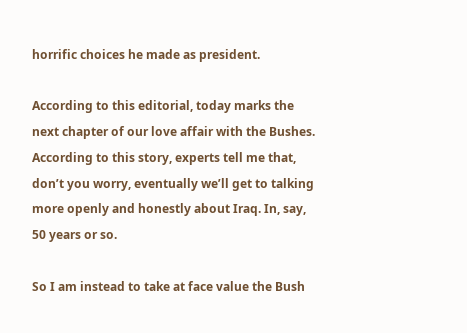horrific choices he made as president.

According to this editorial, today marks the next chapter of our love affair with the Bushes. According to this story, experts tell me that, don’t you worry, eventually we’ll get to talking more openly and honestly about Iraq. In, say, 50 years or so.

So I am instead to take at face value the Bush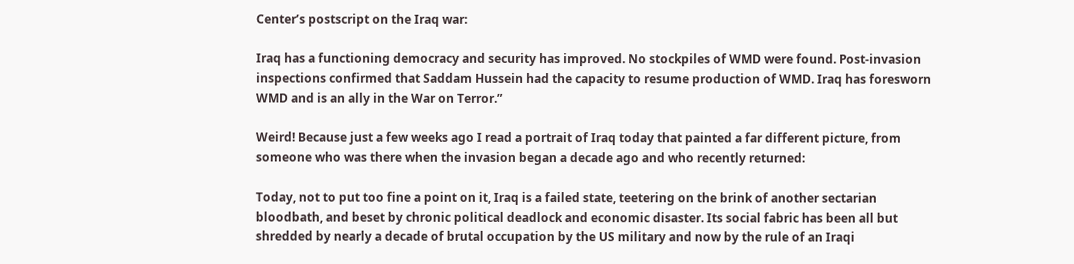Center’s postscript on the Iraq war:

Iraq has a functioning democracy and security has improved. No stockpiles of WMD were found. Post-invasion inspections confirmed that Saddam Hussein had the capacity to resume production of WMD. Iraq has foresworn WMD and is an ally in the War on Terror.”

Weird! Because just a few weeks ago I read a portrait of Iraq today that painted a far different picture, from someone who was there when the invasion began a decade ago and who recently returned:

Today, not to put too fine a point on it, Iraq is a failed state, teetering on the brink of another sectarian bloodbath, and beset by chronic political deadlock and economic disaster. Its social fabric has been all but shredded by nearly a decade of brutal occupation by the US military and now by the rule of an Iraqi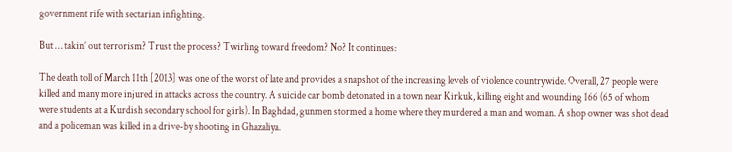government rife with sectarian infighting.

But … takin’ out terrorism? Trust the process? Twirling toward freedom? No? It continues:

The death toll of March 11th [2013] was one of the worst of late and provides a snapshot of the increasing levels of violence countrywide. Overall, 27 people were killed and many more injured in attacks across the country. A suicide car bomb detonated in a town near Kirkuk, killing eight and wounding 166 (65 of whom were students at a Kurdish secondary school for girls). In Baghdad, gunmen stormed a home where they murdered a man and woman. A shop owner was shot dead and a policeman was killed in a drive-by shooting in Ghazaliya.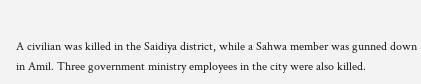A civilian was killed in the Saidiya district, while a Sahwa member was gunned down in Amil. Three government ministry employees in the city were also killed.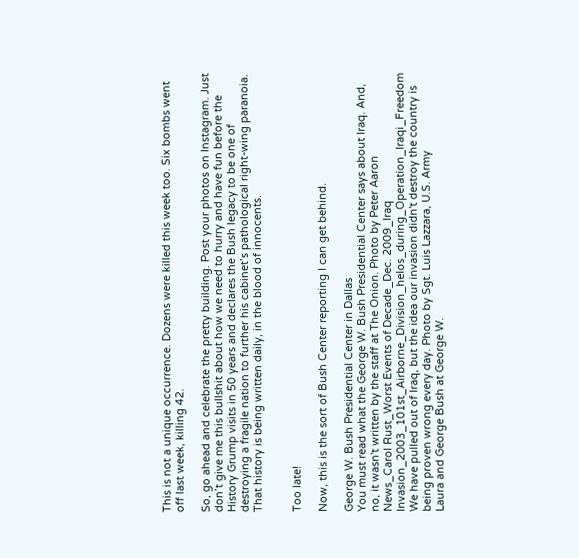This is not a unique occurrence. Dozens were killed this week too. Six bombs went off last week, killing 42.

So, go ahead and celebrate the pretty building. Post your photos on Instagram. Just don’t give me this bullshit about how we need to hurry and have fun before the History Grump visits in 50 years and declares the Bush legacy to be one of destroying a fragile nation to further his cabinet’s pathological right-wing paranoia. That history is being written daily, in the blood of innocents.


Too late!

Now, this is the sort of Bush Center reporting I can get behind.

George W. Bush Presidential Center in Dallas
You must read what the George W. Bush Presidential Center says about Iraq. And, no, it wasn't written by the staff at The Onion. Photo by Peter Aaron
News_Carol Rust_Worst Events of Decade_Dec. 2009_Iraq Invasion_2003_101st_Airborne_Division_helos_during_Operation_Iraqi_Freedom
We have pulled out of Iraq, but the idea our invasion didn't destroy the country is being proven wrong every day. Photo by Sgt. Luis Lazzara, U.S. Army
Laura and George Bush at George W.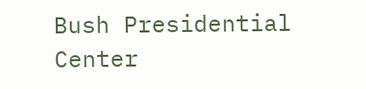Bush Presidential Center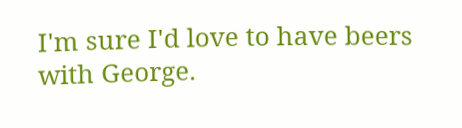I'm sure I'd love to have beers with George.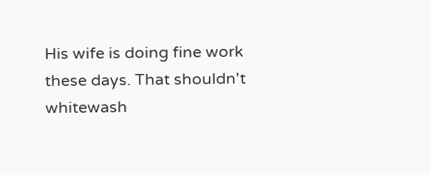His wife is doing fine work these days. That shouldn't whitewash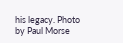his legacy. Photo by Paul Morse